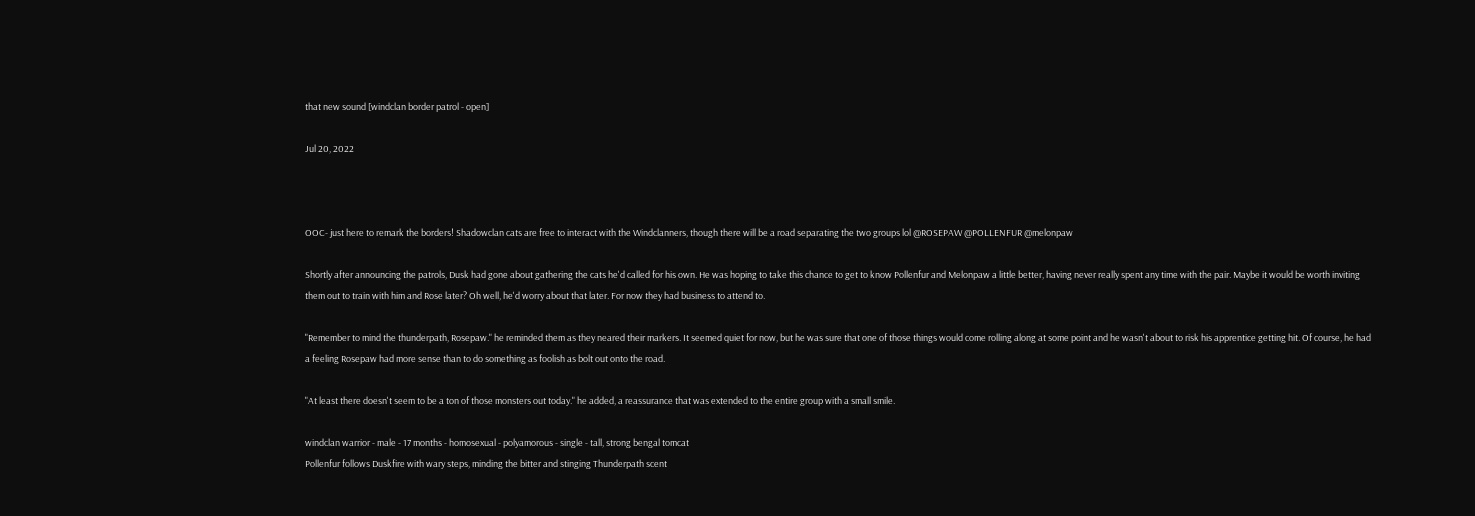that new sound [windclan border patrol - open]

Jul 20, 2022



OOC- just here to remark the borders! Shadowclan cats are free to interact with the Windclanners, though there will be a road separating the two groups lol @ROSEPAW @POLLENFUR @melonpaw

Shortly after announcing the patrols, Dusk had gone about gathering the cats he'd called for his own. He was hoping to take this chance to get to know Pollenfur and Melonpaw a little better, having never really spent any time with the pair. Maybe it would be worth inviting them out to train with him and Rose later? Oh well, he'd worry about that later. For now they had business to attend to.

"Remember to mind the thunderpath, Rosepaw." he reminded them as they neared their markers. It seemed quiet for now, but he was sure that one of those things would come rolling along at some point and he wasn't about to risk his apprentice getting hit. Of course, he had a feeling Rosepaw had more sense than to do something as foolish as bolt out onto the road.

"At least there doesn't seem to be a ton of those monsters out today." he added, a reassurance that was extended to the entire group with a small smile.

windclan warrior - male - 17 months - homosexual - polyamorous - single - tall, strong bengal tomcat
Pollenfur follows Duskfire with wary steps, minding the bitter and stinging Thunderpath scent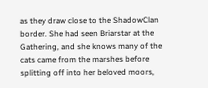as they draw close to the ShadowClan border. She had seen Briarstar at the Gathering, and she knows many of the cats came from the marshes before splitting off into her beloved moors,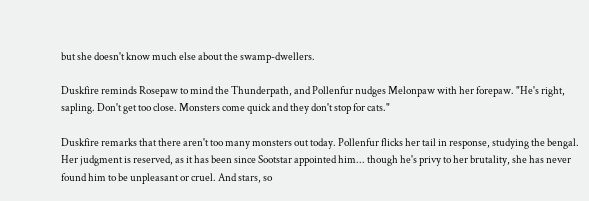but she doesn't know much else about the swamp-dwellers.

Duskfire reminds Rosepaw to mind the Thunderpath, and Pollenfur nudges Melonpaw with her forepaw. "He's right, sapling. Don't get too close. Monsters come quick and they don't stop for cats."

Duskfire remarks that there aren't too many monsters out today. Pollenfur flicks her tail in response, studying the bengal. Her judgment is reserved, as it has been since Sootstar appointed him... though he's privy to her brutality, she has never found him to be unpleasant or cruel. And stars, so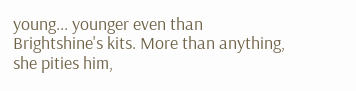young... younger even than Brightshine's kits. More than anything, she pities him,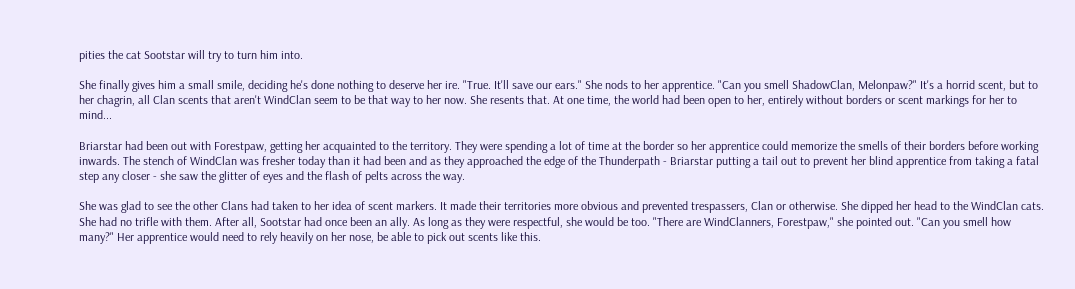pities the cat Sootstar will try to turn him into.

She finally gives him a small smile, deciding he's done nothing to deserve her ire. "True. It'll save our ears." She nods to her apprentice. "Can you smell ShadowClan, Melonpaw?" It's a horrid scent, but to her chagrin, all Clan scents that aren't WindClan seem to be that way to her now. She resents that. At one time, the world had been open to her, entirely without borders or scent markings for her to mind...

Briarstar had been out with Forestpaw, getting her acquainted to the territory. They were spending a lot of time at the border so her apprentice could memorize the smells of their borders before working inwards. The stench of WindClan was fresher today than it had been and as they approached the edge of the Thunderpath - Briarstar putting a tail out to prevent her blind apprentice from taking a fatal step any closer - she saw the glitter of eyes and the flash of pelts across the way.

She was glad to see the other Clans had taken to her idea of scent markers. It made their territories more obvious and prevented trespassers, Clan or otherwise. She dipped her head to the WindClan cats. She had no trifle with them. After all, Sootstar had once been an ally. As long as they were respectful, she would be too. "There are WindClanners, Forestpaw," she pointed out. "Can you smell how many?" Her apprentice would need to rely heavily on her nose, be able to pick out scents like this.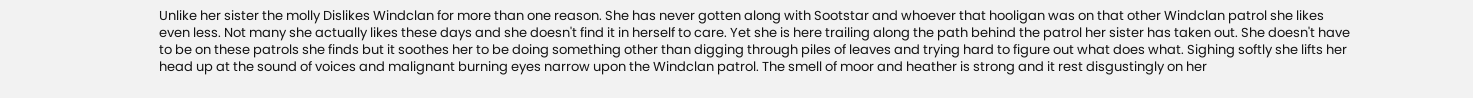Unlike her sister the molly Dislikes Windclan for more than one reason. She has never gotten along with Sootstar and whoever that hooligan was on that other Windclan patrol she likes even less. Not many she actually likes these days and she doesn't find it in herself to care. Yet she is here trailing along the path behind the patrol her sister has taken out. She doesn't have to be on these patrols she finds but it soothes her to be doing something other than digging through piles of leaves and trying hard to figure out what does what. Sighing softly she lifts her head up at the sound of voices and malignant burning eyes narrow upon the Windclan patrol. The smell of moor and heather is strong and it rest disgustingly on her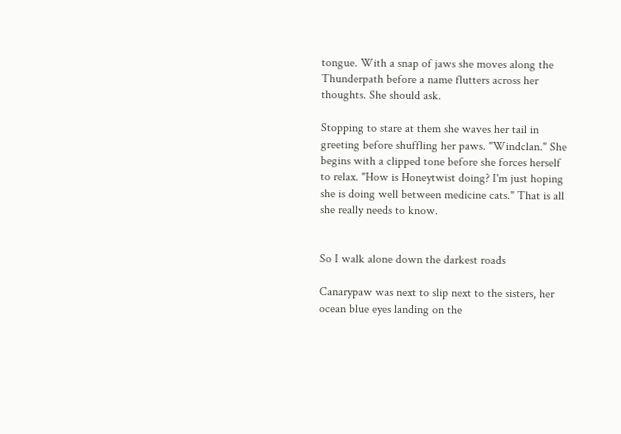tongue. With a snap of jaws she moves along the Thunderpath before a name flutters across her thoughts. She should ask.

Stopping to stare at them she waves her tail in greeting before shuffling her paws. "Windclan." She begins with a clipped tone before she forces herself to relax. "How is Honeytwist doing? I'm just hoping she is doing well between medicine cats." That is all she really needs to know.


So I walk alone down the darkest roads

Canarypaw was next to slip next to the sisters, her ocean blue eyes landing on the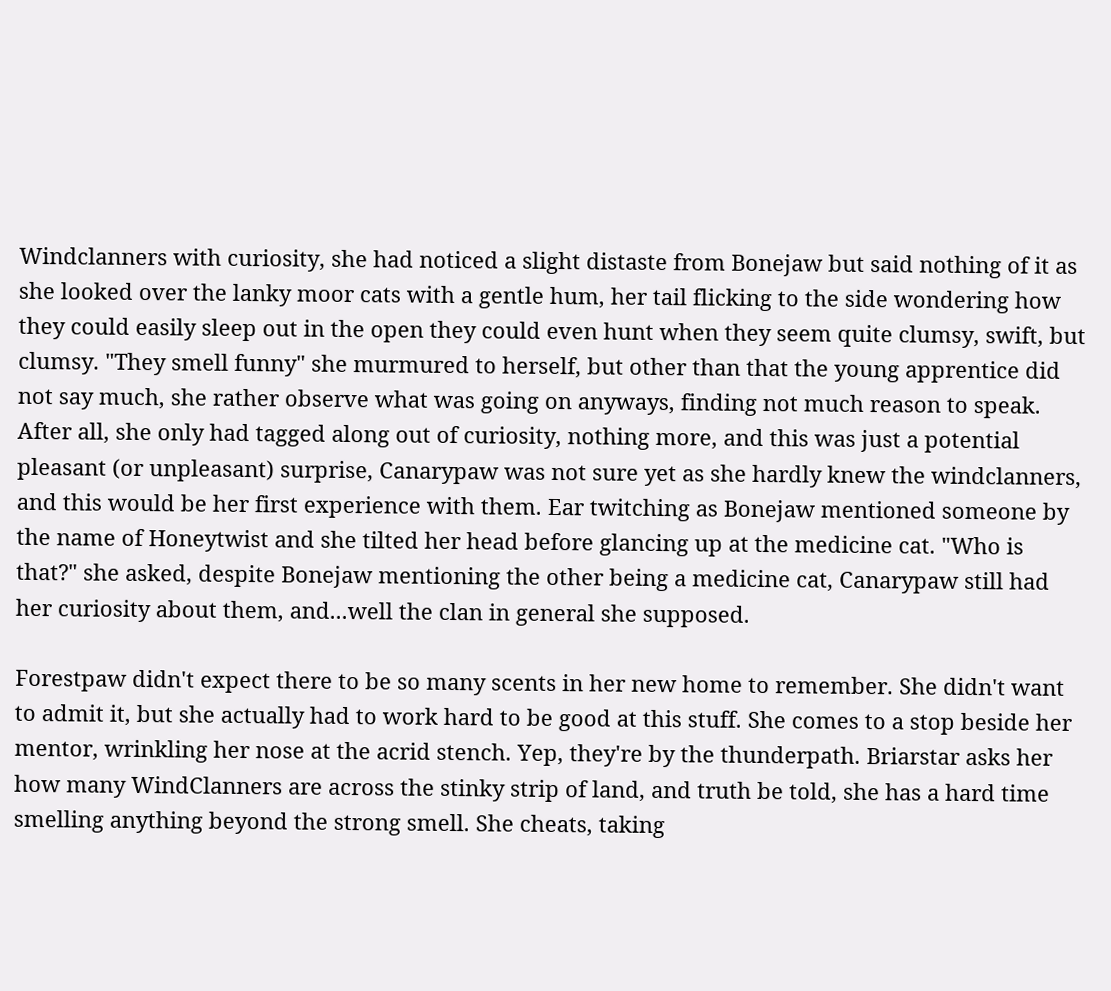Windclanners with curiosity, she had noticed a slight distaste from Bonejaw but said nothing of it as she looked over the lanky moor cats with a gentle hum, her tail flicking to the side wondering how they could easily sleep out in the open they could even hunt when they seem quite clumsy, swift, but clumsy. "They smell funny" she murmured to herself, but other than that the young apprentice did not say much, she rather observe what was going on anyways, finding not much reason to speak. After all, she only had tagged along out of curiosity, nothing more, and this was just a potential pleasant (or unpleasant) surprise, Canarypaw was not sure yet as she hardly knew the windclanners, and this would be her first experience with them. Ear twitching as Bonejaw mentioned someone by the name of Honeytwist and she tilted her head before glancing up at the medicine cat. "Who is that?" she asked, despite Bonejaw mentioning the other being a medicine cat, Canarypaw still had her curiosity about them, and...well the clan in general she supposed.

Forestpaw didn't expect there to be so many scents in her new home to remember. She didn't want to admit it, but she actually had to work hard to be good at this stuff. She comes to a stop beside her mentor, wrinkling her nose at the acrid stench. Yep, they're by the thunderpath. Briarstar asks her how many WindClanners are across the stinky strip of land, and truth be told, she has a hard time smelling anything beyond the strong smell. She cheats, taking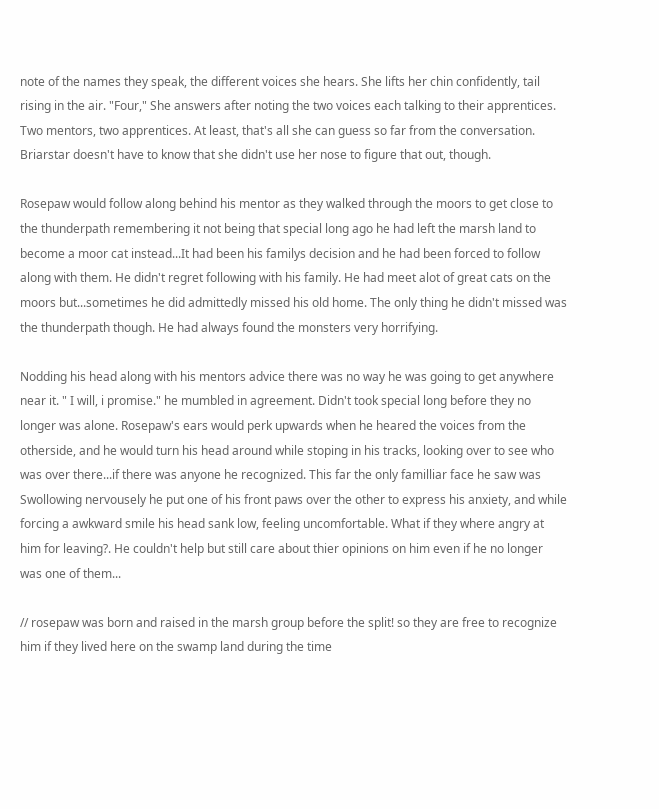note of the names they speak, the different voices she hears. She lifts her chin confidently, tail rising in the air. "Four," She answers after noting the two voices each talking to their apprentices. Two mentors, two apprentices. At least, that's all she can guess so far from the conversation. Briarstar doesn't have to know that she didn't use her nose to figure that out, though.

Rosepaw would follow along behind his mentor as they walked through the moors to get close to the thunderpath remembering it not being that special long ago he had left the marsh land to become a moor cat instead...It had been his familys decision and he had been forced to follow along with them. He didn't regret following with his family. He had meet alot of great cats on the moors but...sometimes he did admittedly missed his old home. The only thing he didn't missed was the thunderpath though. He had always found the monsters very horrifying.

Nodding his head along with his mentors advice there was no way he was going to get anywhere near it. " I will, i promise." he mumbled in agreement. Didn't took special long before they no longer was alone. Rosepaw's ears would perk upwards when he heared the voices from the otherside, and he would turn his head around while stoping in his tracks, looking over to see who was over there...if there was anyone he recognized. This far the only familliar face he saw was Swollowing nervousely he put one of his front paws over the other to express his anxiety, and while forcing a awkward smile his head sank low, feeling uncomfortable. What if they where angry at him for leaving?. He couldn't help but still care about thier opinions on him even if he no longer was one of them...

// rosepaw was born and raised in the marsh group before the split! so they are free to recognize him if they lived here on the swamp land during the time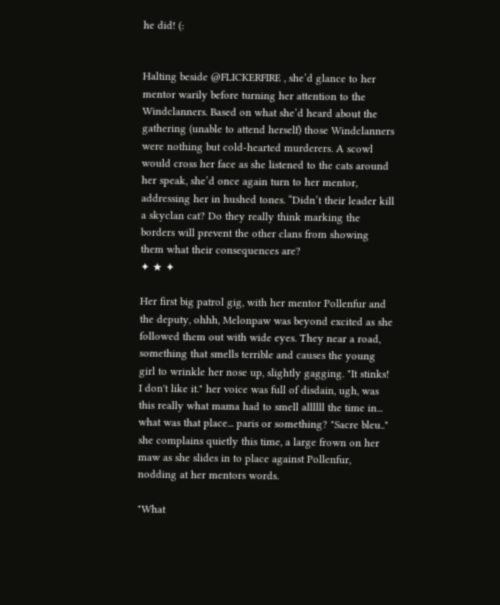he did! (:


Halting beside @FLICKERFIRE , she’d glance to her mentor warily before turning her attention to the Windclanners. Based on what she’d heard about the gathering (unable to attend herself) those Windclanners were nothing but cold-hearted murderers. A scowl would cross her face as she listened to the cats around her speak, she’d once again turn to her mentor, addressing her in hushed tones. “Didn’t their leader kill a skyclan cat? Do they really think marking the borders will prevent the other clans from showing them what their consequences are?
✦ ★ ✦

Her first big patrol gig, with her mentor Pollenfur and the deputy, ohhh, Melonpaw was beyond excited as she followed them out with wide eyes. They near a road, something that smells terrible and causes the young girl to wrinkle her nose up, slightly gagging. "It stinks! I don't like it." her voice was full of disdain, ugh, was this really what mama had to smell allllll the time in... what was that place... paris or something? "Sacre bleu.." she complains quietly this time, a large frown on her maw as she slides in to place against Pollenfur, nodding at her mentors words.

"What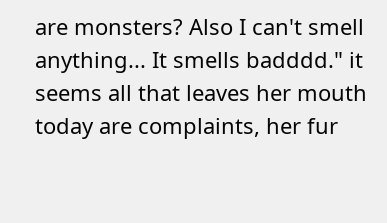are monsters? Also I can't smell anything... It smells badddd." it seems all that leaves her mouth today are complaints, her fur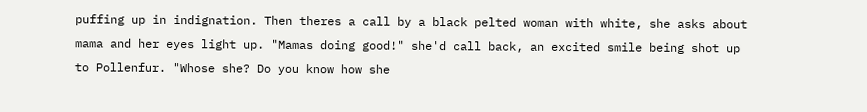puffing up in indignation. Then theres a call by a black pelted woman with white, she asks about mama and her eyes light up. "Mamas doing good!" she'd call back, an excited smile being shot up to Pollenfur. "Whose she? Do you know how she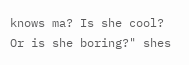knows ma? Is she cool? Or is she boring?" shes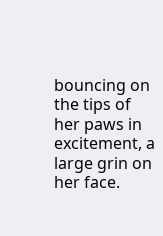bouncing on the tips of her paws in excitement, a large grin on her face.